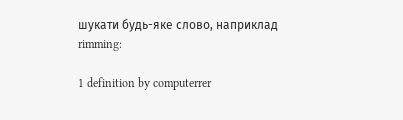шукати будь-яке слово, наприклад rimming:

1 definition by computerrer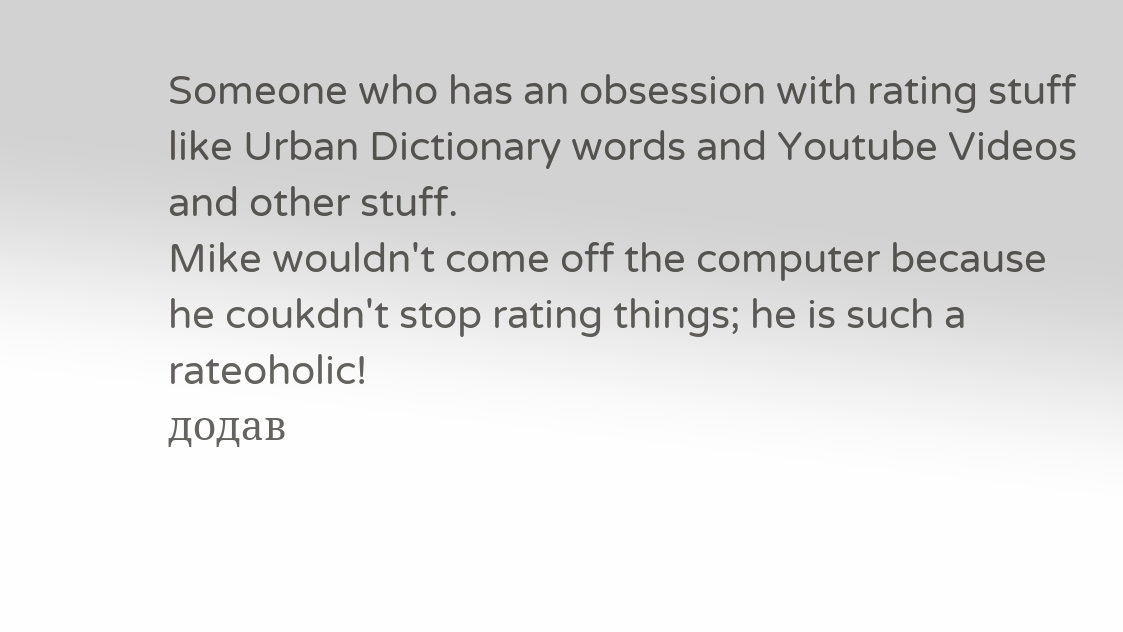Someone who has an obsession with rating stuff like Urban Dictionary words and Youtube Videos and other stuff.
Mike wouldn't come off the computer because he coukdn't stop rating things; he is such a rateoholic!
додав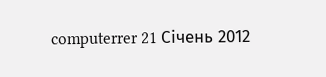computerrer 21 Січень 2012